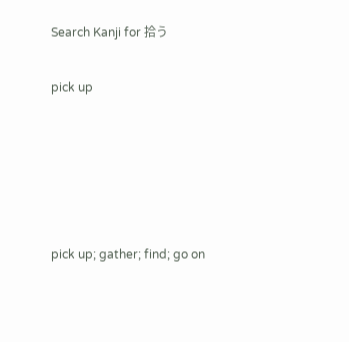Search Kanji for 拾う

pick up





pick up; gather; find; go on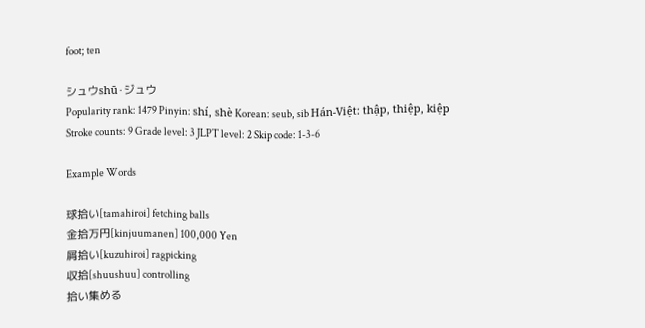foot; ten

シュウshū · ジュウ
Popularity rank: 1479 Pinyin: shí, shè Korean: seub, sib Hán-Việt: thập, thiệp, kiệp
Stroke counts: 9 Grade level: 3 JLPT level: 2 Skip code: 1-3-6

Example Words

球拾い[tamahiroi] fetching balls
金拾万円[kinjuumanen] 100,000 Yen
屑拾い[kuzuhiroi] ragpicking
収拾[shuushuu] controlling
拾い集める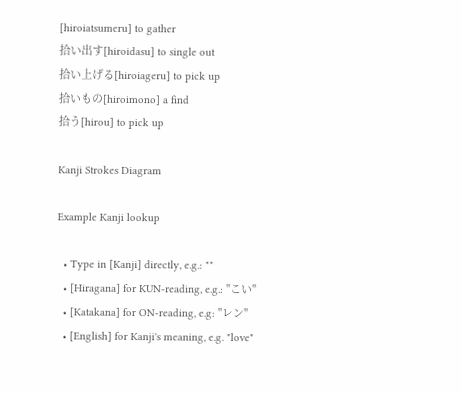[hiroiatsumeru] to gather
拾い出す[hiroidasu] to single out
拾い上げる[hiroiageru] to pick up
拾いもの[hiroimono] a find
拾う[hirou] to pick up

Kanji Strokes Diagram

Example Kanji lookup

  • Type in [Kanji] directly, e.g.: ""
  • [Hiragana] for KUN-reading, e.g.: "こい"
  • [Katakana] for ON-reading, e.g: "レン"
  • [English] for Kanji's meaning, e.g. "love"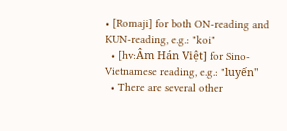• [Romaji] for both ON-reading and KUN-reading, e.g.: "koi"
  • [hv:Âm Hán Việt] for Sino-Vietnamese reading, e.g.: "luyến"
  • There are several other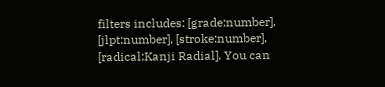filters includes: [grade:number], [jlpt:number], [stroke:number], [radical:Kanji Radial]. You can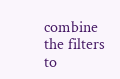combine the filters to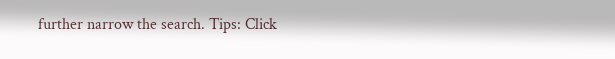further narrow the search. Tips: Click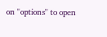on "options" to open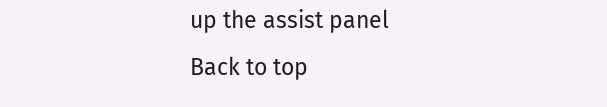up the assist panel
Back to top